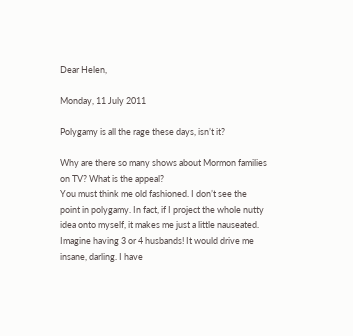Dear Helen,

Monday, 11 July 2011

Polygamy is all the rage these days, isn’t it?

Why are there so many shows about Mormon families on TV? What is the appeal?
You must think me old fashioned. I don’t see the point in polygamy. In fact, if I project the whole nutty idea onto myself, it makes me just a little nauseated. Imagine having 3 or 4 husbands! It would drive me insane, darling. I have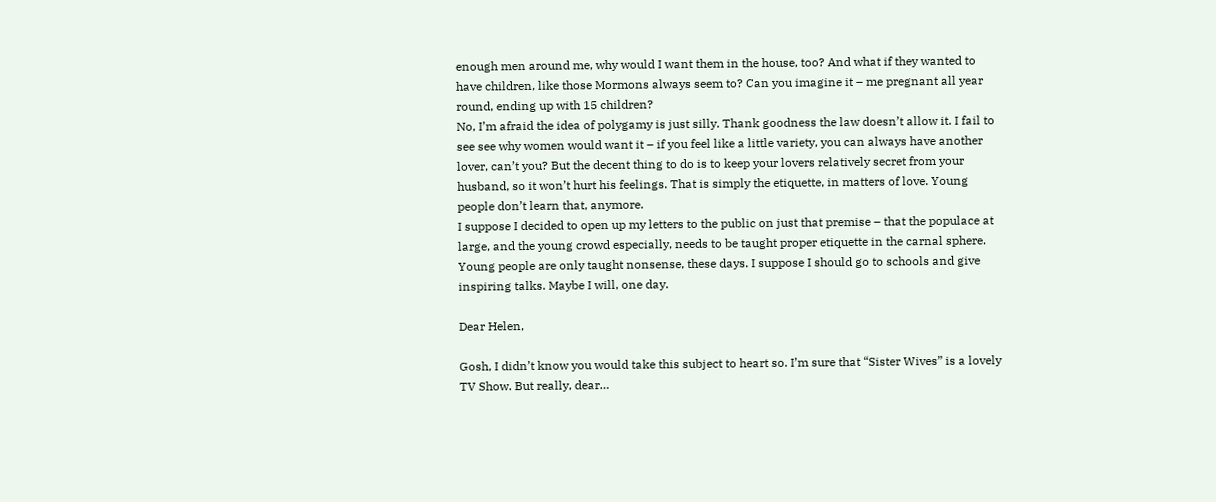enough men around me, why would I want them in the house, too? And what if they wanted to have children, like those Mormons always seem to? Can you imagine it – me pregnant all year round, ending up with 15 children?
No, I’m afraid the idea of polygamy is just silly. Thank goodness the law doesn’t allow it. I fail to see see why women would want it – if you feel like a little variety, you can always have another lover, can’t you? But the decent thing to do is to keep your lovers relatively secret from your husband, so it won’t hurt his feelings. That is simply the etiquette, in matters of love. Young people don’t learn that, anymore.
I suppose I decided to open up my letters to the public on just that premise – that the populace at large, and the young crowd especially, needs to be taught proper etiquette in the carnal sphere. Young people are only taught nonsense, these days. I suppose I should go to schools and give inspiring talks. Maybe I will, one day.

Dear Helen,

Gosh, I didn’t know you would take this subject to heart so. I’m sure that “Sister Wives” is a lovely TV Show. But really, dear…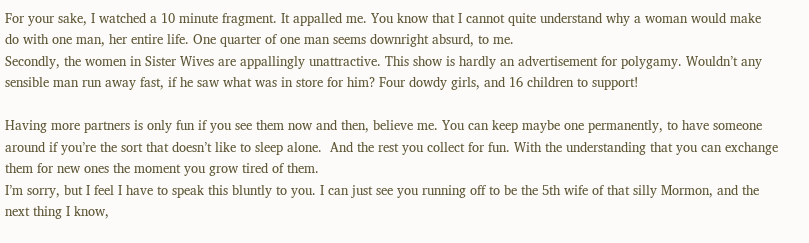For your sake, I watched a 10 minute fragment. It appalled me. You know that I cannot quite understand why a woman would make do with one man, her entire life. One quarter of one man seems downright absurd, to me.
Secondly, the women in Sister Wives are appallingly unattractive. This show is hardly an advertisement for polygamy. Wouldn’t any sensible man run away fast, if he saw what was in store for him? Four dowdy girls, and 16 children to support!

Having more partners is only fun if you see them now and then, believe me. You can keep maybe one permanently, to have someone around if you’re the sort that doesn’t like to sleep alone.  And the rest you collect for fun. With the understanding that you can exchange them for new ones the moment you grow tired of them.
I’m sorry, but I feel I have to speak this bluntly to you. I can just see you running off to be the 5th wife of that silly Mormon, and the next thing I know,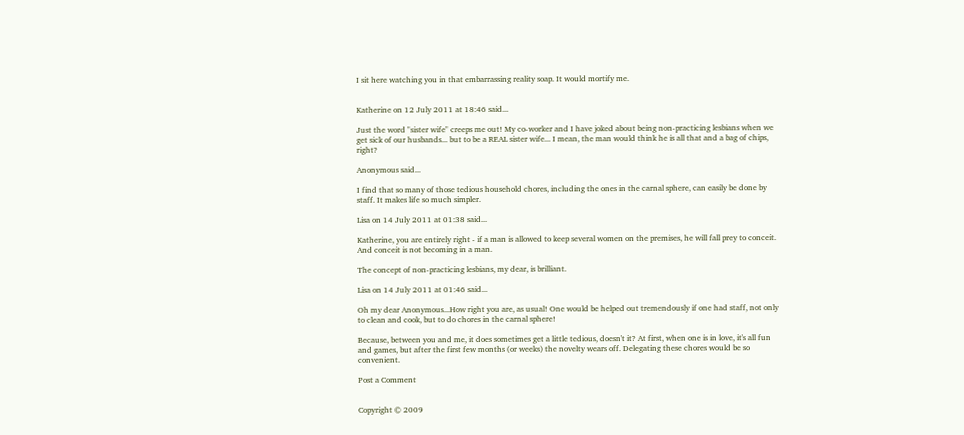I sit here watching you in that embarrassing reality soap. It would mortify me.


Katherine on 12 July 2011 at 18:46 said...

Just the word "sister wife" creeps me out! My co-worker and I have joked about being non-practicing lesbians when we get sick of our husbands... but to be a REAL sister wife... I mean, the man would think he is all that and a bag of chips, right?

Anonymous said...

I find that so many of those tedious household chores, including the ones in the carnal sphere, can easily be done by staff. It makes life so much simpler.

Lisa on 14 July 2011 at 01:38 said...

Katherine, you are entirely right - if a man is allowed to keep several women on the premises, he will fall prey to conceit. And conceit is not becoming in a man.

The concept of non-practicing lesbians, my dear, is brilliant.

Lisa on 14 July 2011 at 01:46 said...

Oh my dear Anonymous...How right you are, as usual! One would be helped out tremendously if one had staff, not only to clean and cook, but to do chores in the carnal sphere!

Because, between you and me, it does sometimes get a little tedious, doesn't it? At first, when one is in love, it's all fun and games, but after the first few months (or weeks) the novelty wears off. Delegating these chores would be so convenient.

Post a Comment


Copyright © 2009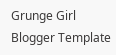Grunge Girl Blogger Template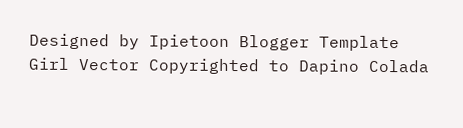Designed by Ipietoon Blogger Template
Girl Vector Copyrighted to Dapino Colada